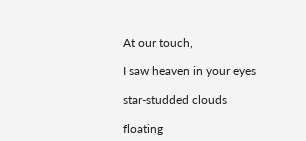At our touch,

I saw heaven in your eyes

star-studded clouds

floating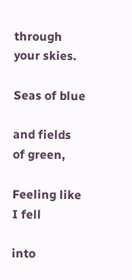through your skies.

Seas of blue

and fields of green,

Feeling like I fell

into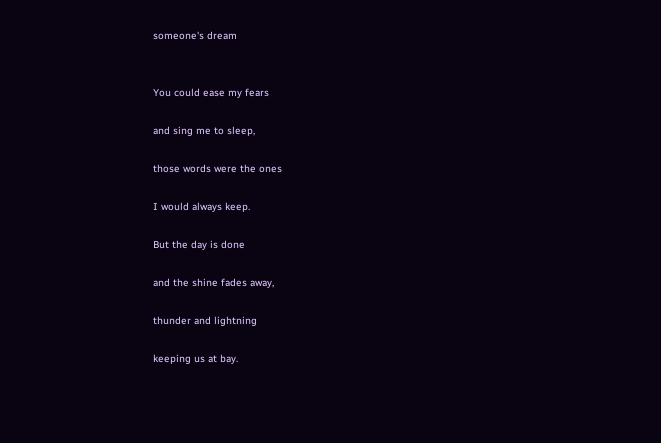someone's dream


You could ease my fears

and sing me to sleep,

those words were the ones

I would always keep.

But the day is done

and the shine fades away,

thunder and lightning

keeping us at bay.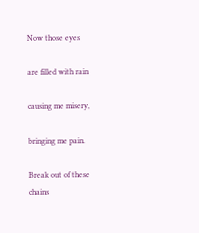Now those eyes

are filled with rain

causing me misery,

bringing me pain.

Break out of these chains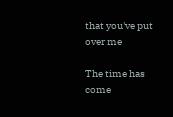that you've put over me

The time has come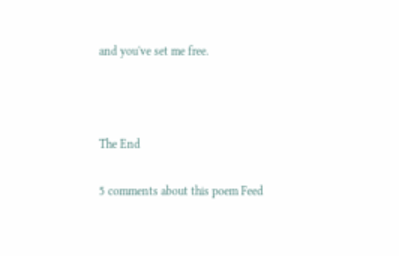and you've set me free.



The End

5 comments about this poem Feed